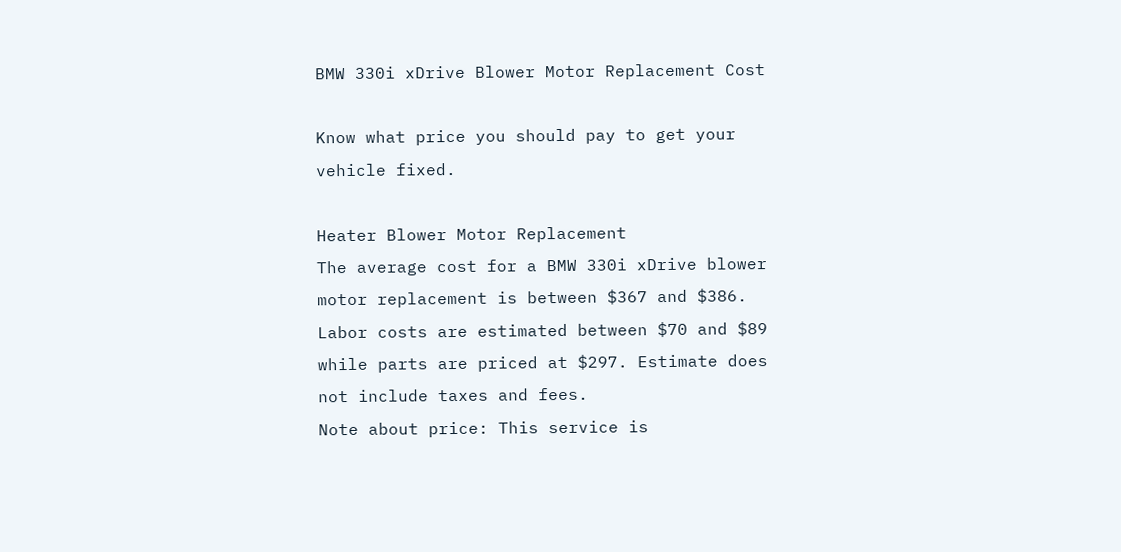BMW 330i xDrive Blower Motor Replacement Cost

Know what price you should pay to get your vehicle fixed.

Heater Blower Motor Replacement
The average cost for a BMW 330i xDrive blower motor replacement is between $367 and $386. Labor costs are estimated between $70 and $89 while parts are priced at $297. Estimate does not include taxes and fees.
Note about price: This service is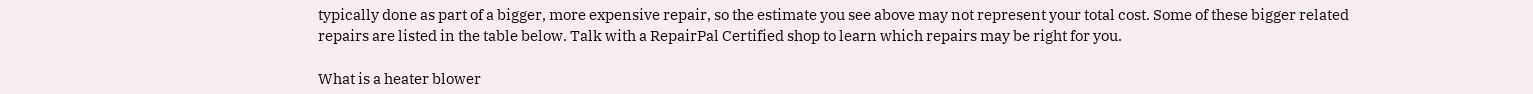typically done as part of a bigger, more expensive repair, so the estimate you see above may not represent your total cost. Some of these bigger related repairs are listed in the table below. Talk with a RepairPal Certified shop to learn which repairs may be right for you.

What is a heater blower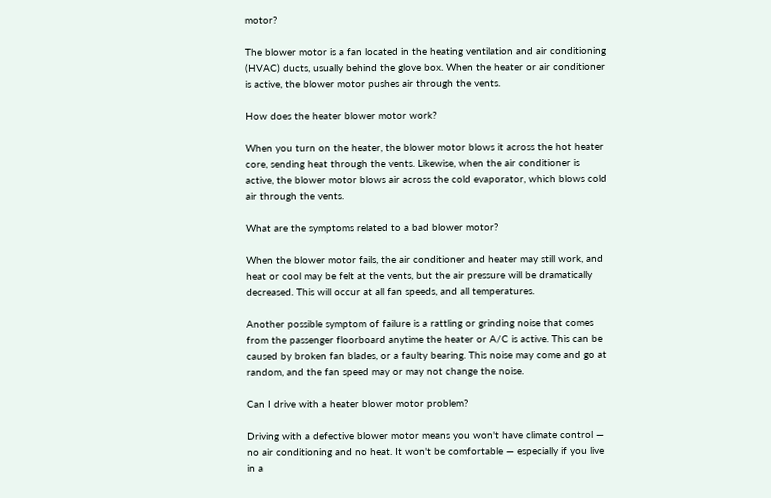motor?

The blower motor is a fan located in the heating ventilation and air conditioning (HVAC) ducts, usually behind the glove box. When the heater or air conditioner is active, the blower motor pushes air through the vents.

How does the heater blower motor work?

When you turn on the heater, the blower motor blows it across the hot heater core, sending heat through the vents. Likewise, when the air conditioner is active, the blower motor blows air across the cold evaporator, which blows cold air through the vents.

What are the symptoms related to a bad blower motor?

When the blower motor fails, the air conditioner and heater may still work, and heat or cool may be felt at the vents, but the air pressure will be dramatically decreased. This will occur at all fan speeds, and all temperatures.

Another possible symptom of failure is a rattling or grinding noise that comes from the passenger floorboard anytime the heater or A/C is active. This can be caused by broken fan blades, or a faulty bearing. This noise may come and go at random, and the fan speed may or may not change the noise.

Can I drive with a heater blower motor problem?

Driving with a defective blower motor means you won't have climate control — no air conditioning and no heat. It won't be comfortable — especially if you live in a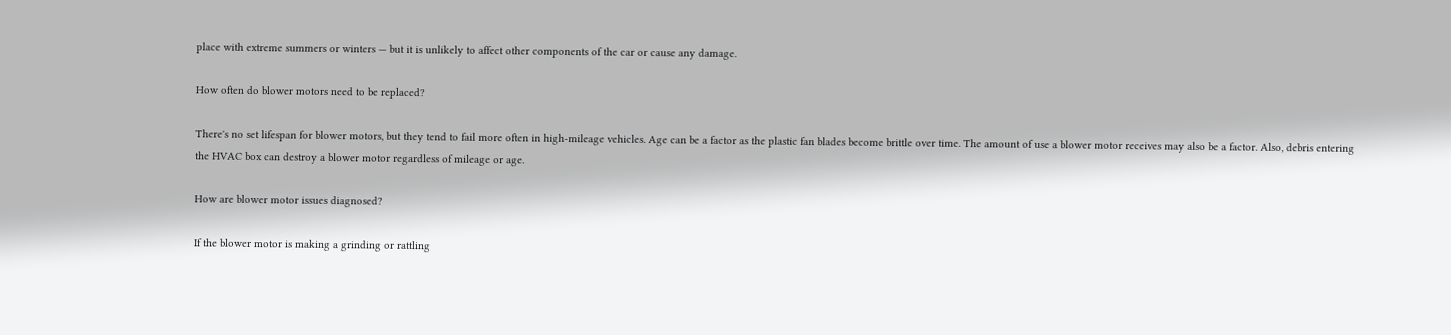place with extreme summers or winters — but it is unlikely to affect other components of the car or cause any damage.

How often do blower motors need to be replaced?

There's no set lifespan for blower motors, but they tend to fail more often in high-mileage vehicles. Age can be a factor as the plastic fan blades become brittle over time. The amount of use a blower motor receives may also be a factor. Also, debris entering the HVAC box can destroy a blower motor regardless of mileage or age.

How are blower motor issues diagnosed?

If the blower motor is making a grinding or rattling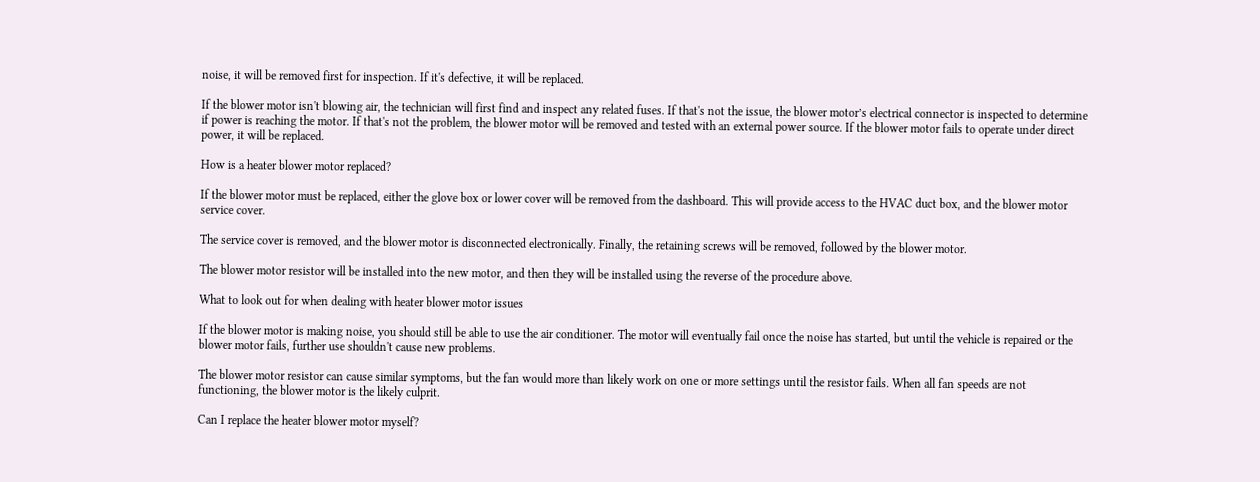noise, it will be removed first for inspection. If it's defective, it will be replaced.

If the blower motor isn't blowing air, the technician will first find and inspect any related fuses. If that's not the issue, the blower motor’s electrical connector is inspected to determine if power is reaching the motor. If that's not the problem, the blower motor will be removed and tested with an external power source. If the blower motor fails to operate under direct power, it will be replaced.

How is a heater blower motor replaced?

If the blower motor must be replaced, either the glove box or lower cover will be removed from the dashboard. This will provide access to the HVAC duct box, and the blower motor service cover.

The service cover is removed, and the blower motor is disconnected electronically. Finally, the retaining screws will be removed, followed by the blower motor.

The blower motor resistor will be installed into the new motor, and then they will be installed using the reverse of the procedure above.

What to look out for when dealing with heater blower motor issues

If the blower motor is making noise, you should still be able to use the air conditioner. The motor will eventually fail once the noise has started, but until the vehicle is repaired or the blower motor fails, further use shouldn't cause new problems.

The blower motor resistor can cause similar symptoms, but the fan would more than likely work on one or more settings until the resistor fails. When all fan speeds are not functioning, the blower motor is the likely culprit.

Can I replace the heater blower motor myself?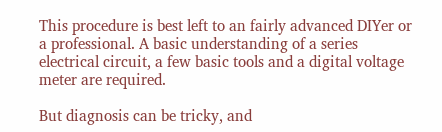This procedure is best left to an fairly advanced DIYer or a professional. A basic understanding of a series electrical circuit, a few basic tools and a digital voltage meter are required.

But diagnosis can be tricky, and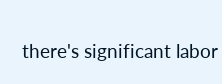there's significant labor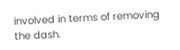involved in terms of removing the dash.